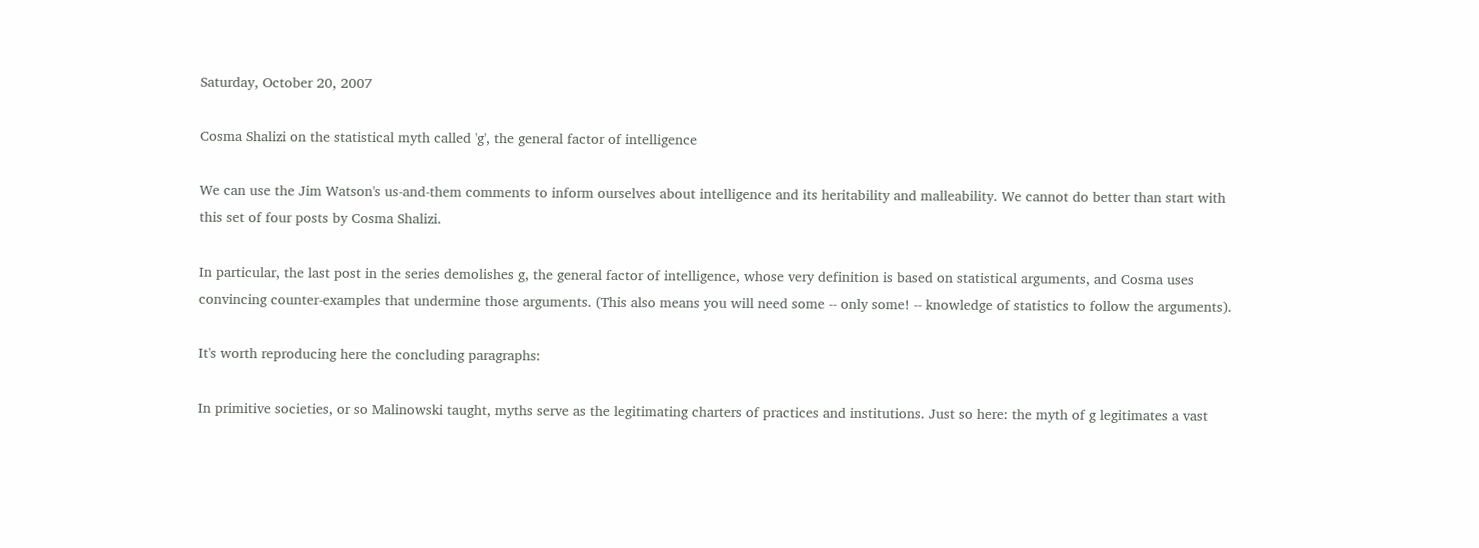Saturday, October 20, 2007

Cosma Shalizi on the statistical myth called 'g', the general factor of intelligence

We can use the Jim Watson's us-and-them comments to inform ourselves about intelligence and its heritability and malleability. We cannot do better than start with this set of four posts by Cosma Shalizi.

In particular, the last post in the series demolishes g, the general factor of intelligence, whose very definition is based on statistical arguments, and Cosma uses convincing counter-examples that undermine those arguments. (This also means you will need some -- only some! -- knowledge of statistics to follow the arguments).

It's worth reproducing here the concluding paragraphs:

In primitive societies, or so Malinowski taught, myths serve as the legitimating charters of practices and institutions. Just so here: the myth of g legitimates a vast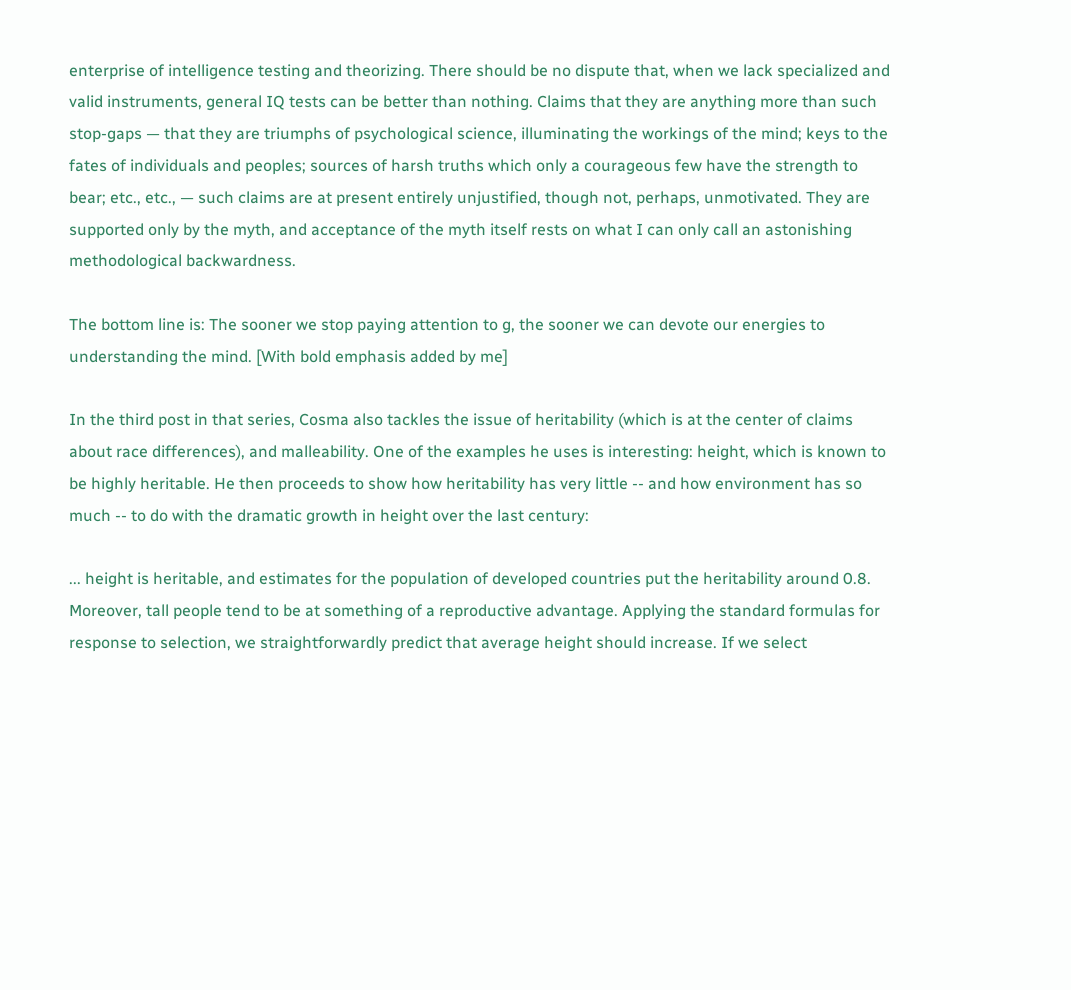enterprise of intelligence testing and theorizing. There should be no dispute that, when we lack specialized and valid instruments, general IQ tests can be better than nothing. Claims that they are anything more than such stop-gaps — that they are triumphs of psychological science, illuminating the workings of the mind; keys to the fates of individuals and peoples; sources of harsh truths which only a courageous few have the strength to bear; etc., etc., — such claims are at present entirely unjustified, though not, perhaps, unmotivated. They are supported only by the myth, and acceptance of the myth itself rests on what I can only call an astonishing methodological backwardness.

The bottom line is: The sooner we stop paying attention to g, the sooner we can devote our energies to understanding the mind. [With bold emphasis added by me]

In the third post in that series, Cosma also tackles the issue of heritability (which is at the center of claims about race differences), and malleability. One of the examples he uses is interesting: height, which is known to be highly heritable. He then proceeds to show how heritability has very little -- and how environment has so much -- to do with the dramatic growth in height over the last century:

... height is heritable, and estimates for the population of developed countries put the heritability around 0.8. Moreover, tall people tend to be at something of a reproductive advantage. Applying the standard formulas for response to selection, we straightforwardly predict that average height should increase. If we select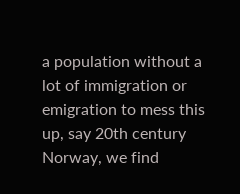a population without a lot of immigration or emigration to mess this up, say 20th century Norway, we find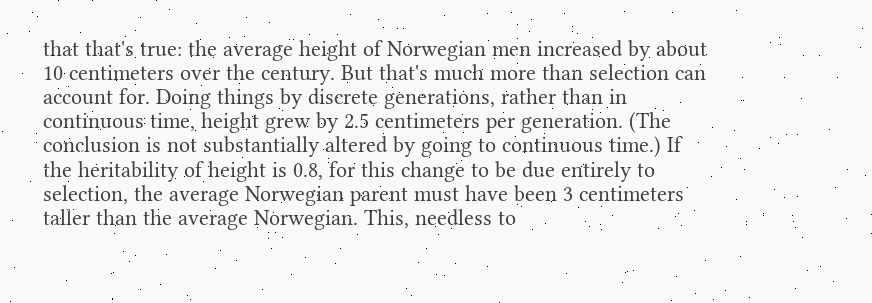that that's true: the average height of Norwegian men increased by about 10 centimeters over the century. But that's much more than selection can account for. Doing things by discrete generations, rather than in continuous time, height grew by 2.5 centimeters per generation. (The conclusion is not substantially altered by going to continuous time.) If the heritability of height is 0.8, for this change to be due entirely to selection, the average Norwegian parent must have been 3 centimeters taller than the average Norwegian. This, needless to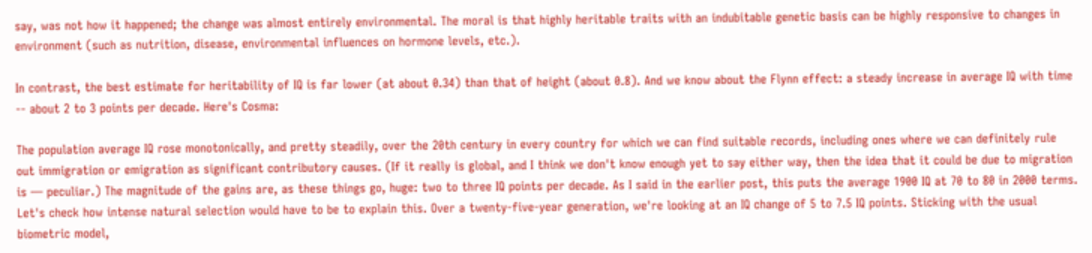say, was not how it happened; the change was almost entirely environmental. The moral is that highly heritable traits with an indubitable genetic basis can be highly responsive to changes in environment (such as nutrition, disease, environmental influences on hormone levels, etc.).

In contrast, the best estimate for heritability of IQ is far lower (at about 0.34) than that of height (about 0.8). And we know about the Flynn effect: a steady increase in average IQ with time -- about 2 to 3 points per decade. Here's Cosma:

The population average IQ rose monotonically, and pretty steadily, over the 20th century in every country for which we can find suitable records, including ones where we can definitely rule out immigration or emigration as significant contributory causes. (If it really is global, and I think we don't know enough yet to say either way, then the idea that it could be due to migration is — peculiar.) The magnitude of the gains are, as these things go, huge: two to three IQ points per decade. As I said in the earlier post, this puts the average 1900 IQ at 70 to 80 in 2000 terms. Let's check how intense natural selection would have to be to explain this. Over a twenty-five-year generation, we're looking at an IQ change of 5 to 7.5 IQ points. Sticking with the usual biometric model,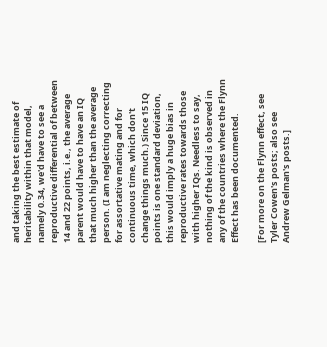and taking the best estimate of heritability within that model, namely 0.34, we'd have to see a reproductive differential of between 14 and 22 points, i.e., the average parent would have to have an IQ that much higher than the average person. (I am neglecting correcting for assortative mating and for continuous time, which don't change things much.) Since 15 IQ points is one standard deviation, this would imply a huge bias in reproductive rates towards those with higher IQs. Needless to say, nothing of the kind is observed in any of the countries where the Flynn Effect has been documented.

[For more on the Flynn effect, see Tyler Cowen's posts; also see Andrew Gelman's posts.]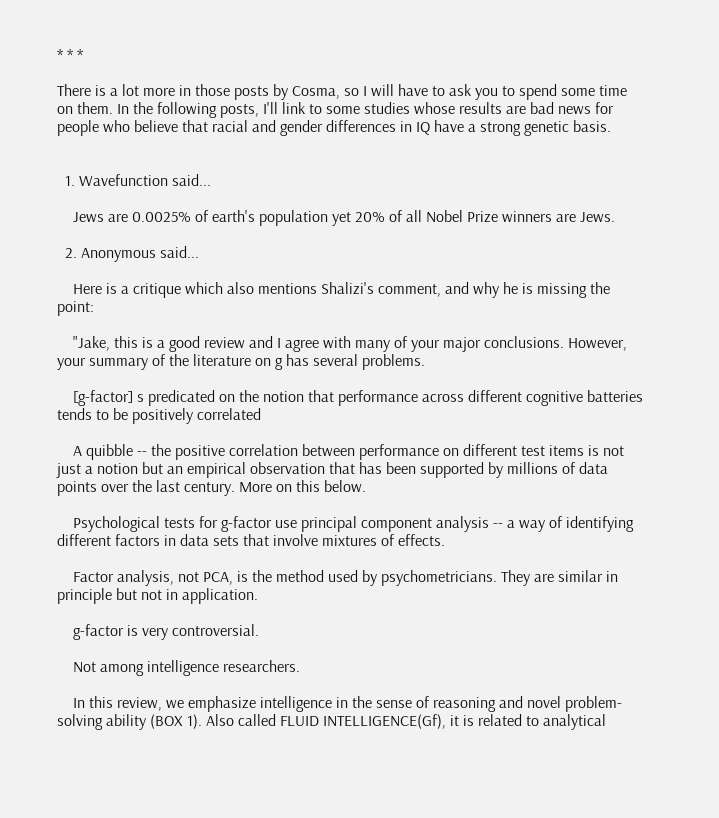* * *

There is a lot more in those posts by Cosma, so I will have to ask you to spend some time on them. In the following posts, I'll link to some studies whose results are bad news for people who believe that racial and gender differences in IQ have a strong genetic basis.


  1. Wavefunction said...

    Jews are 0.0025% of earth's population yet 20% of all Nobel Prize winners are Jews.

  2. Anonymous said...

    Here is a critique which also mentions Shalizi's comment, and why he is missing the point:

    "Jake, this is a good review and I agree with many of your major conclusions. However, your summary of the literature on g has several problems.

    [g-factor] s predicated on the notion that performance across different cognitive batteries tends to be positively correlated

    A quibble -- the positive correlation between performance on different test items is not just a notion but an empirical observation that has been supported by millions of data points over the last century. More on this below.

    Psychological tests for g-factor use principal component analysis -- a way of identifying different factors in data sets that involve mixtures of effects.

    Factor analysis, not PCA, is the method used by psychometricians. They are similar in principle but not in application.

    g-factor is very controversial.

    Not among intelligence researchers.

    In this review, we emphasize intelligence in the sense of reasoning and novel problem-solving ability (BOX 1). Also called FLUID INTELLIGENCE(Gf), it is related to analytical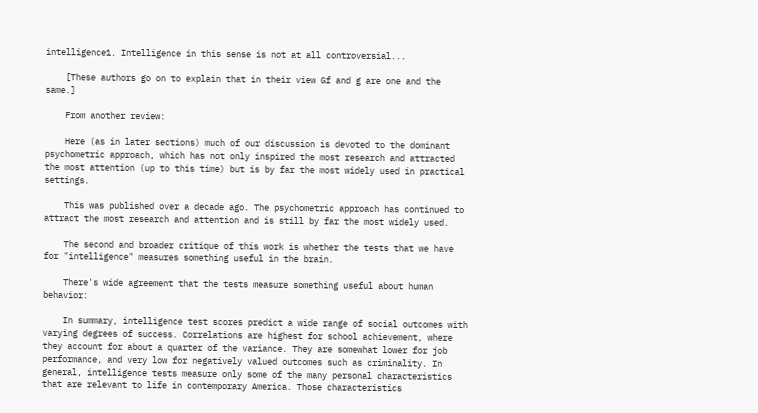intelligence1. Intelligence in this sense is not at all controversial...

    [These authors go on to explain that in their view Gf and g are one and the same.]

    From another review:

    Here (as in later sections) much of our discussion is devoted to the dominant psychometric approach, which has not only inspired the most research and attracted the most attention (up to this time) but is by far the most widely used in practical settings.

    This was published over a decade ago. The psychometric approach has continued to attract the most research and attention and is still by far the most widely used.

    The second and broader critique of this work is whether the tests that we have for "intelligence" measures something useful in the brain.

    There's wide agreement that the tests measure something useful about human behavior:

    In summary, intelligence test scores predict a wide range of social outcomes with varying degrees of success. Correlations are highest for school achievement, where they account for about a quarter of the variance. They are somewhat lower for job performance, and very low for negatively valued outcomes such as criminality. In general, intelligence tests measure only some of the many personal characteristics that are relevant to life in contemporary America. Those characteristics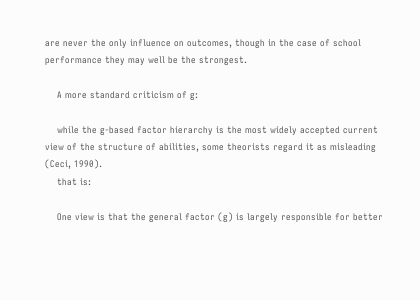are never the only influence on outcomes, though in the case of school performance they may well be the strongest.

    A more standard criticism of g:

    while the g-based factor hierarchy is the most widely accepted current view of the structure of abilities, some theorists regard it as misleading (Ceci, 1990).
    that is:

    One view is that the general factor (g) is largely responsible for better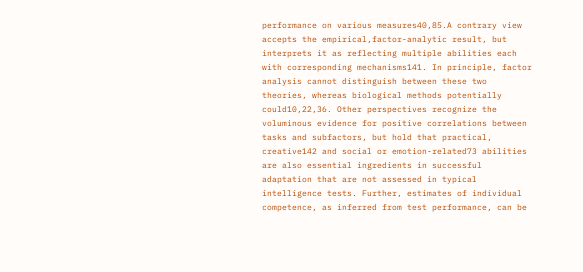performance on various measures40,85.A contrary view accepts the empirical,factor-analytic result, but interprets it as reflecting multiple abilities each with corresponding mechanisms141. In principle, factor analysis cannot distinguish between these two theories, whereas biological methods potentially could10,22,36. Other perspectives recognize the voluminous evidence for positive correlations between tasks and subfactors, but hold that practical, creative142 and social or emotion-related73 abilities are also essential ingredients in successful adaptation that are not assessed in typical intelligence tests. Further, estimates of individual competence, as inferred from test performance, can be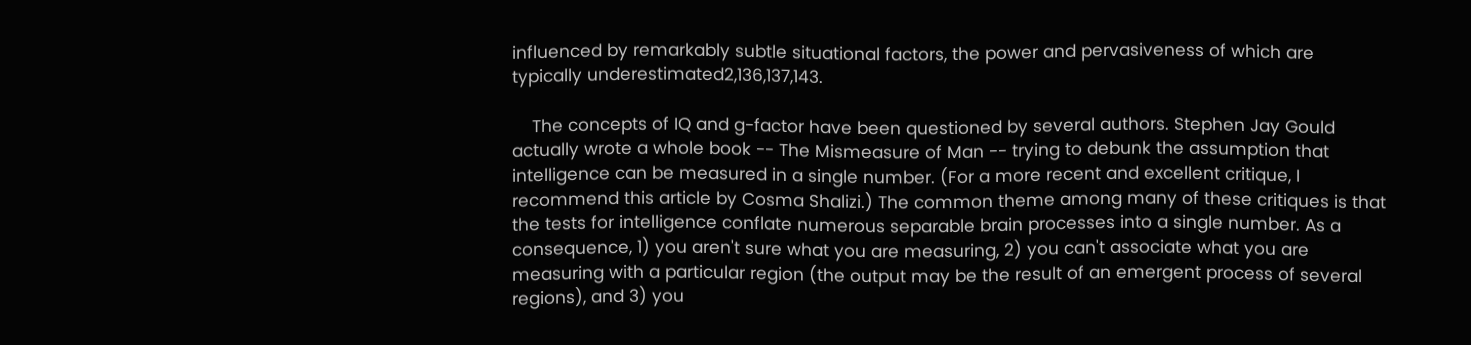influenced by remarkably subtle situational factors, the power and pervasiveness of which are typically underestimated2,136,137,143.

    The concepts of IQ and g-factor have been questioned by several authors. Stephen Jay Gould actually wrote a whole book -- The Mismeasure of Man -- trying to debunk the assumption that intelligence can be measured in a single number. (For a more recent and excellent critique, I recommend this article by Cosma Shalizi.) The common theme among many of these critiques is that the tests for intelligence conflate numerous separable brain processes into a single number. As a consequence, 1) you aren't sure what you are measuring, 2) you can't associate what you are measuring with a particular region (the output may be the result of an emergent process of several regions), and 3) you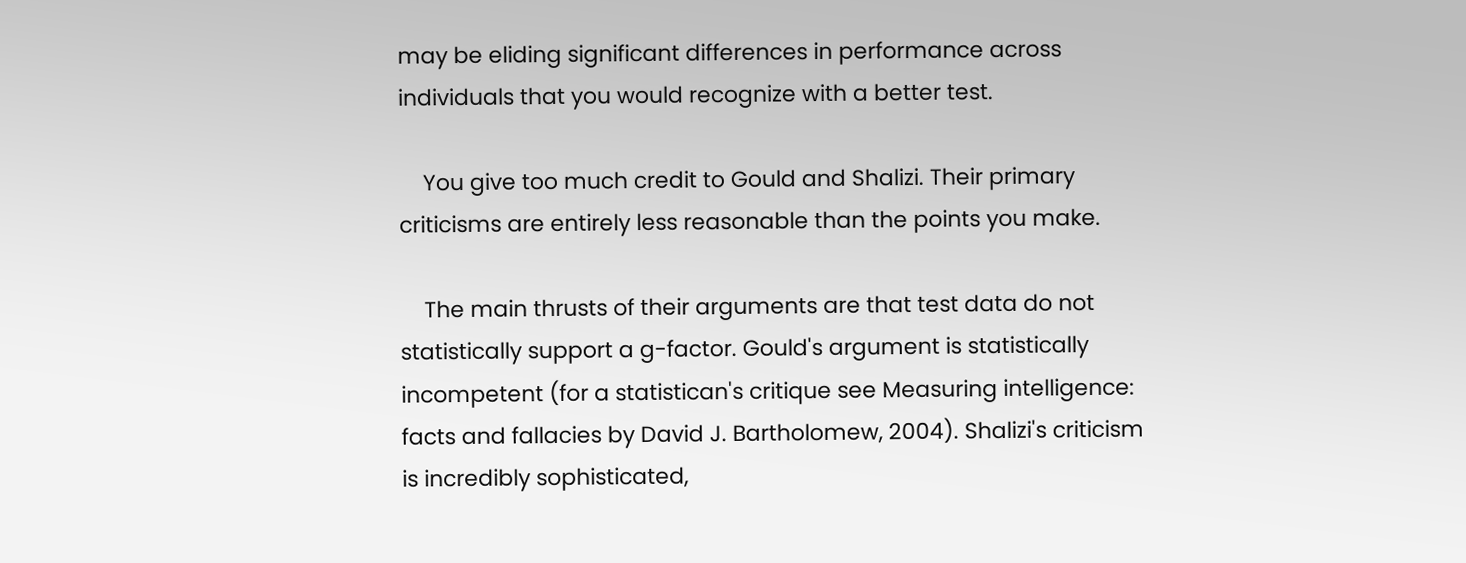may be eliding significant differences in performance across individuals that you would recognize with a better test.

    You give too much credit to Gould and Shalizi. Their primary criticisms are entirely less reasonable than the points you make.

    The main thrusts of their arguments are that test data do not statistically support a g-factor. Gould's argument is statistically incompetent (for a statistican's critique see Measuring intelligence: facts and fallacies by David J. Bartholomew, 2004). Shalizi's criticism is incredibly sophisticated,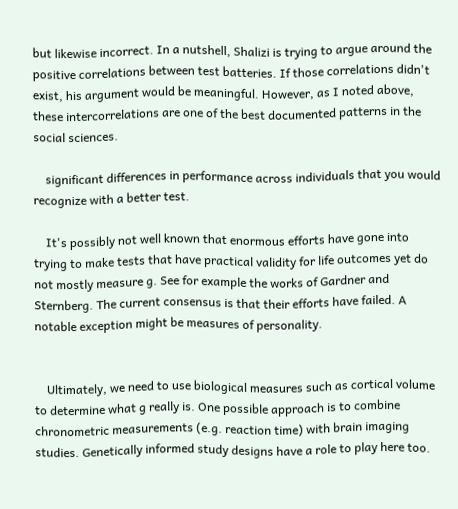but likewise incorrect. In a nutshell, Shalizi is trying to argue around the positive correlations between test batteries. If those correlations didn't exist, his argument would be meaningful. However, as I noted above, these intercorrelations are one of the best documented patterns in the social sciences.

    significant differences in performance across individuals that you would recognize with a better test.

    It's possibly not well known that enormous efforts have gone into trying to make tests that have practical validity for life outcomes yet do not mostly measure g. See for example the works of Gardner and Sternberg. The current consensus is that their efforts have failed. A notable exception might be measures of personality.


    Ultimately, we need to use biological measures such as cortical volume to determine what g really is. One possible approach is to combine chronometric measurements (e.g. reaction time) with brain imaging studies. Genetically informed study designs have a role to play here too.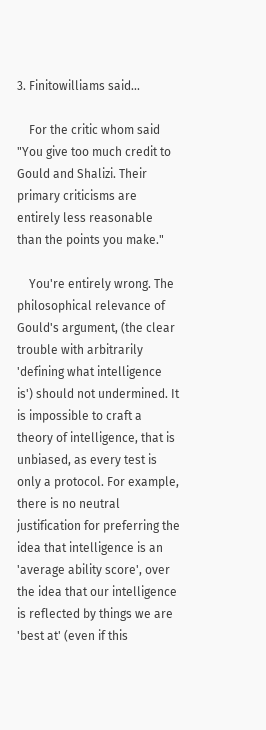3. Finitowilliams said...

    For the critic whom said "You give too much credit to Gould and Shalizi. Their primary criticisms are entirely less reasonable than the points you make."

    You're entirely wrong. The philosophical relevance of Gould's argument, (the clear trouble with arbitrarily 'defining what intelligence is') should not undermined. It is impossible to craft a theory of intelligence, that is unbiased, as every test is only a protocol. For example, there is no neutral justification for preferring the idea that intelligence is an 'average ability score', over the idea that our intelligence is reflected by things we are 'best at' (even if this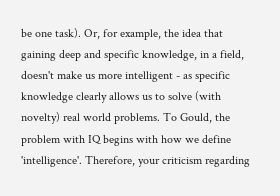be one task). Or, for example, the idea that gaining deep and specific knowledge, in a field, doesn't make us more intelligent - as specific knowledge clearly allows us to solve (with novelty) real world problems. To Gould, the problem with IQ begins with how we define 'intelligence'. Therefore, your criticism regarding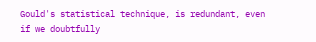Gould's statistical technique, is redundant, even if we doubtfully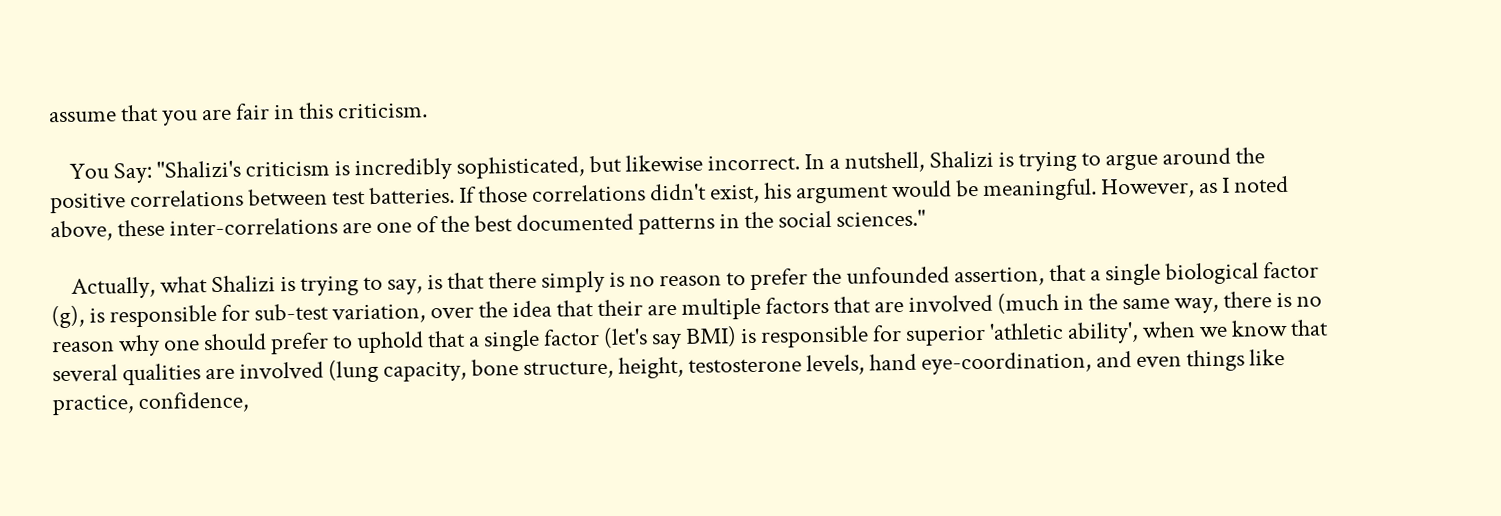assume that you are fair in this criticism.

    You Say: "Shalizi's criticism is incredibly sophisticated, but likewise incorrect. In a nutshell, Shalizi is trying to argue around the positive correlations between test batteries. If those correlations didn't exist, his argument would be meaningful. However, as I noted above, these inter-correlations are one of the best documented patterns in the social sciences."

    Actually, what Shalizi is trying to say, is that there simply is no reason to prefer the unfounded assertion, that a single biological factor (g), is responsible for sub-test variation, over the idea that their are multiple factors that are involved (much in the same way, there is no reason why one should prefer to uphold that a single factor (let's say BMI) is responsible for superior 'athletic ability', when we know that several qualities are involved (lung capacity, bone structure, height, testosterone levels, hand eye-coordination, and even things like practice, confidence,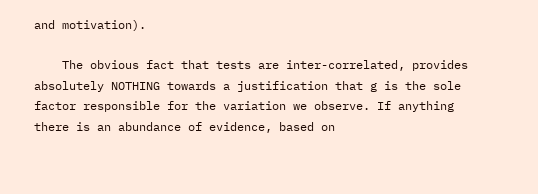and motivation).

    The obvious fact that tests are inter-correlated, provides absolutely NOTHING towards a justification that g is the sole factor responsible for the variation we observe. If anything there is an abundance of evidence, based on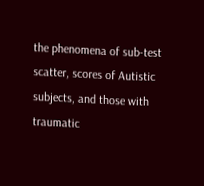the phenomena of sub-test scatter, scores of Autistic subjects, and those with traumatic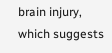brain injury, which suggests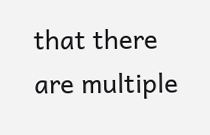that there are multiple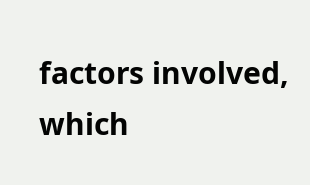factors involved, which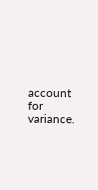account for variance.